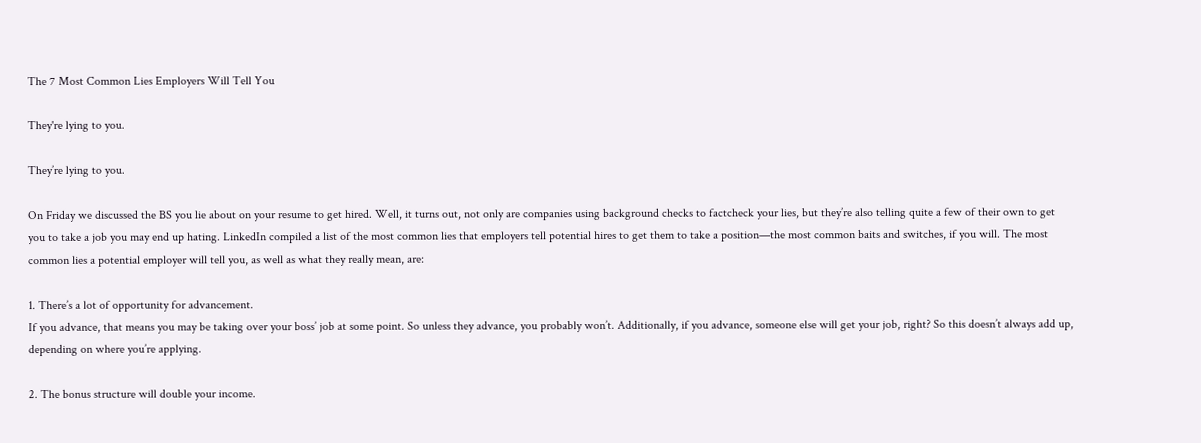The 7 Most Common Lies Employers Will Tell You

They're lying to you.

They’re lying to you.

On Friday we discussed the BS you lie about on your resume to get hired. Well, it turns out, not only are companies using background checks to factcheck your lies, but they’re also telling quite a few of their own to get you to take a job you may end up hating. LinkedIn compiled a list of the most common lies that employers tell potential hires to get them to take a position—the most common baits and switches, if you will. The most common lies a potential employer will tell you, as well as what they really mean, are:

1. There’s a lot of opportunity for advancement.
If you advance, that means you may be taking over your boss’ job at some point. So unless they advance, you probably won’t. Additionally, if you advance, someone else will get your job, right? So this doesn’t always add up, depending on where you’re applying.

2. The bonus structure will double your income.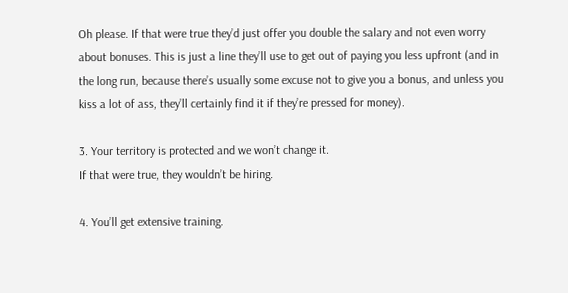Oh please. If that were true they’d just offer you double the salary and not even worry about bonuses. This is just a line they’ll use to get out of paying you less upfront (and in the long run, because there’s usually some excuse not to give you a bonus, and unless you kiss a lot of ass, they’ll certainly find it if they’re pressed for money).

3. Your territory is protected and we won’t change it.
If that were true, they wouldn’t be hiring.

4. You’ll get extensive training.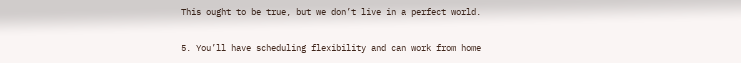This ought to be true, but we don’t live in a perfect world.

5. You’ll have scheduling flexibility and can work from home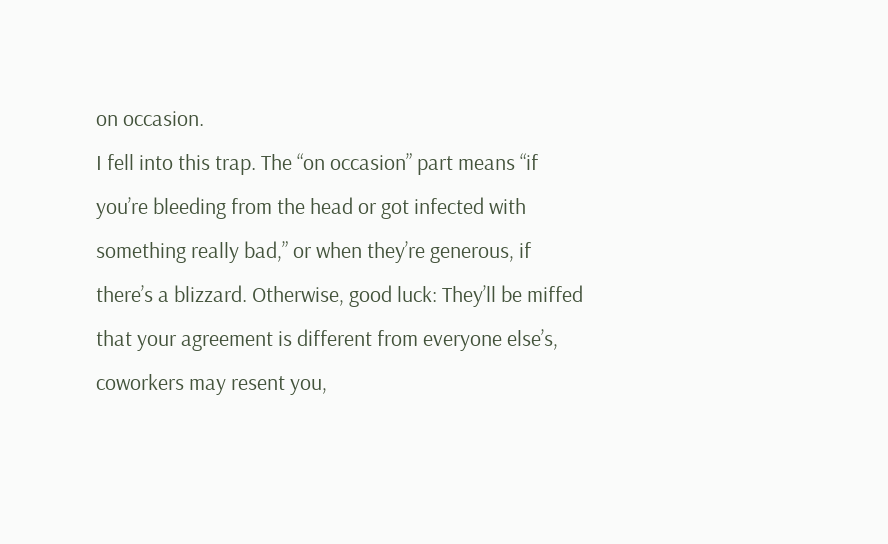on occasion.
I fell into this trap. The “on occasion” part means “if you’re bleeding from the head or got infected with something really bad,” or when they’re generous, if there’s a blizzard. Otherwise, good luck: They’ll be miffed that your agreement is different from everyone else’s, coworkers may resent you,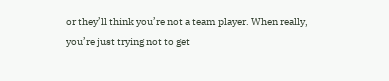or they’ll think you’re not a team player. When really, you’re just trying not to get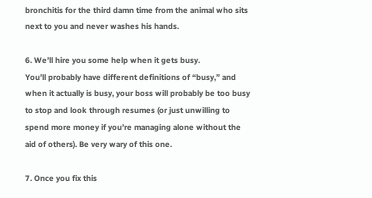bronchitis for the third damn time from the animal who sits next to you and never washes his hands.

6. We’ll hire you some help when it gets busy.
You’ll probably have different definitions of “busy,” and when it actually is busy, your boss will probably be too busy to stop and look through resumes (or just unwilling to spend more money if you’re managing alone without the aid of others). Be very wary of this one.

7. Once you fix this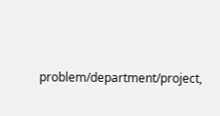problem/department/project,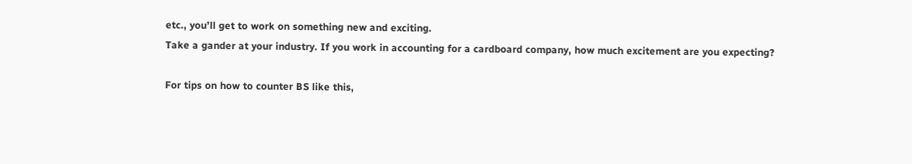etc., you’ll get to work on something new and exciting.
Take a gander at your industry. If you work in accounting for a cardboard company, how much excitement are you expecting?

For tips on how to counter BS like this,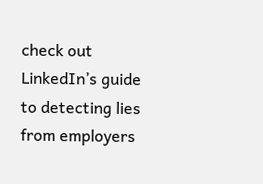check out LinkedIn’s guide to detecting lies from employers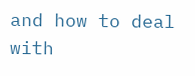and how to deal with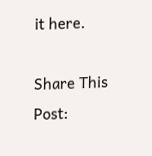it here.

Share This Post: